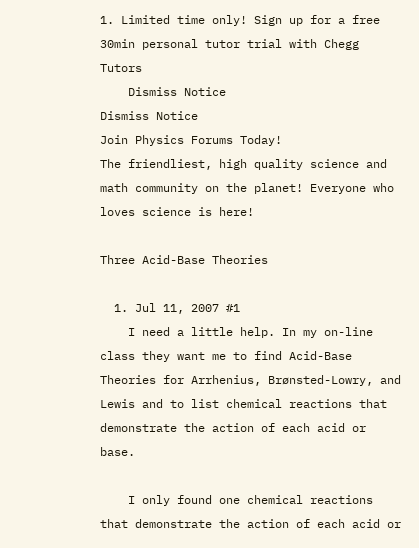1. Limited time only! Sign up for a free 30min personal tutor trial with Chegg Tutors
    Dismiss Notice
Dismiss Notice
Join Physics Forums Today!
The friendliest, high quality science and math community on the planet! Everyone who loves science is here!

Three Acid-Base Theories

  1. Jul 11, 2007 #1
    I need a little help. In my on-line class they want me to find Acid-Base Theories for Arrhenius, Brønsted-Lowry, and Lewis and to list chemical reactions that demonstrate the action of each acid or base.

    I only found one chemical reactions that demonstrate the action of each acid or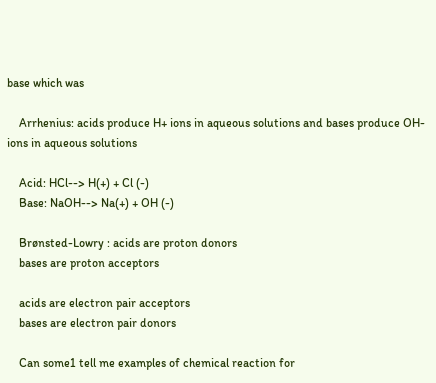base which was

    Arrhenius: acids produce H+ ions in aqueous solutions and bases produce OH- ions in aqueous solutions

    Acid: HCl--> H(+) + Cl (-)
    Base: NaOH--> Na(+) + OH (-)

    Brønsted-Lowry : acids are proton donors
    bases are proton acceptors

    acids are electron pair acceptors
    bases are electron pair donors

    Can some1 tell me examples of chemical reaction for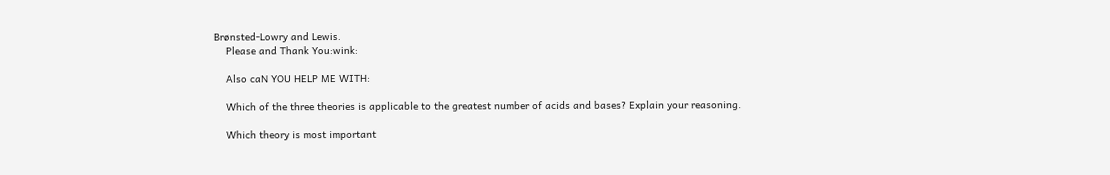Brønsted-Lowry and Lewis.
    Please and Thank You:wink:

    Also caN YOU HELP ME WITH:

    Which of the three theories is applicable to the greatest number of acids and bases? Explain your reasoning.

    Which theory is most important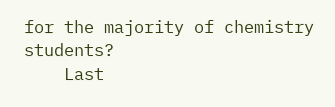for the majority of chemistry students?
    Last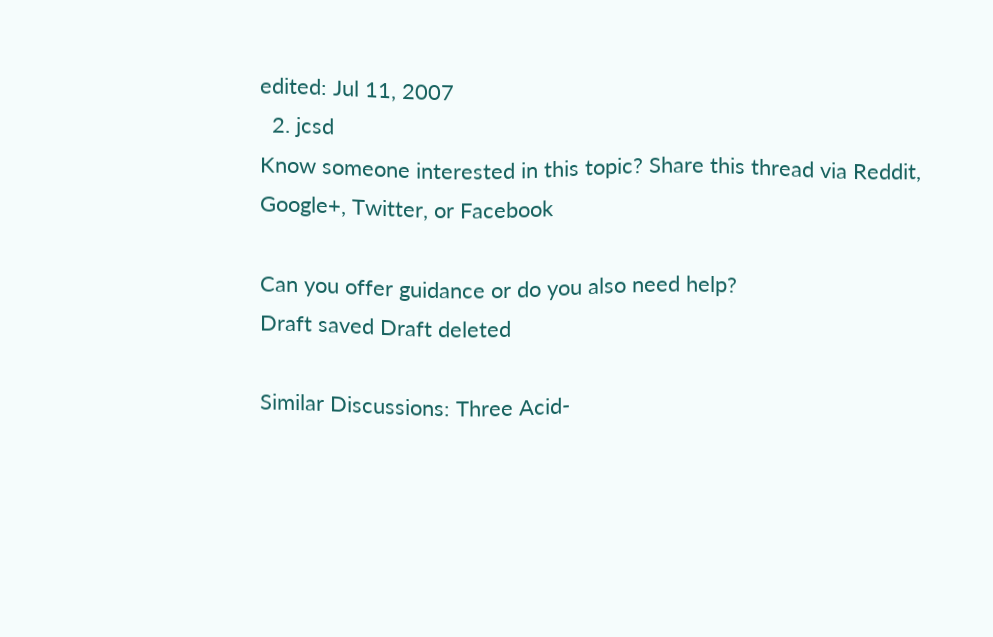edited: Jul 11, 2007
  2. jcsd
Know someone interested in this topic? Share this thread via Reddit, Google+, Twitter, or Facebook

Can you offer guidance or do you also need help?
Draft saved Draft deleted

Similar Discussions: Three Acid-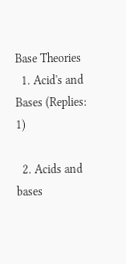Base Theories
  1. Acid's and Bases (Replies: 1)

  2. Acids and bases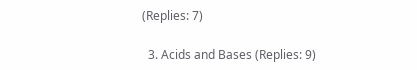(Replies: 7)

  3. Acids and Bases (Replies: 9)